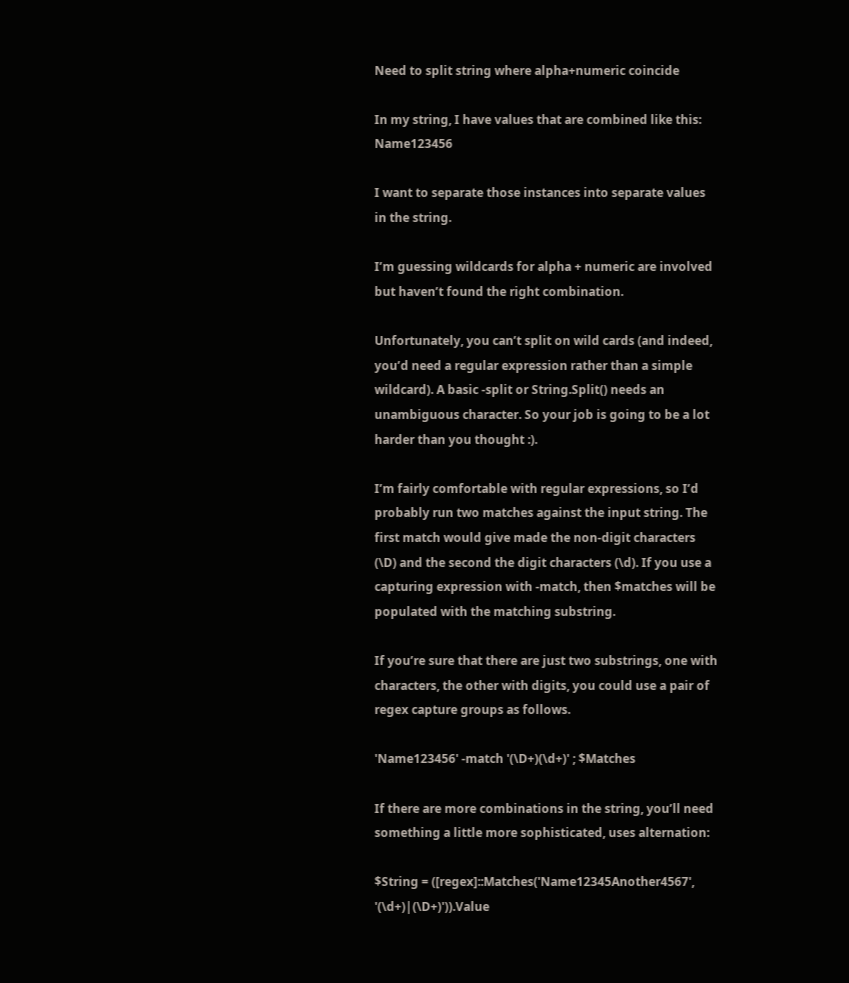Need to split string where alpha+numeric coincide

In my string, I have values that are combined like this: Name123456

I want to separate those instances into separate values in the string.

I’m guessing wildcards for alpha + numeric are involved but haven’t found the right combination.

Unfortunately, you can’t split on wild cards (and indeed, you’d need a regular expression rather than a simple wildcard). A basic -split or String.Split() needs an unambiguous character. So your job is going to be a lot harder than you thought :).

I’m fairly comfortable with regular expressions, so I’d probably run two matches against the input string. The first match would give made the non-digit characters (\D) and the second the digit characters (\d). If you use a capturing expression with -match, then $matches will be populated with the matching substring.

If you’re sure that there are just two substrings, one with characters, the other with digits, you could use a pair of regex capture groups as follows.

'Name123456' -match '(\D+)(\d+)' ; $Matches

If there are more combinations in the string, you’ll need something a little more sophisticated, uses alternation:

$String = ([regex]::Matches('Name12345Another4567', '(\d+)|(\D+)')).Value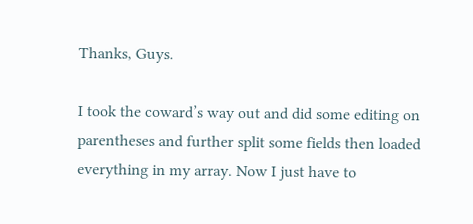Thanks, Guys.

I took the coward’s way out and did some editing on parentheses and further split some fields then loaded everything in my array. Now I just have to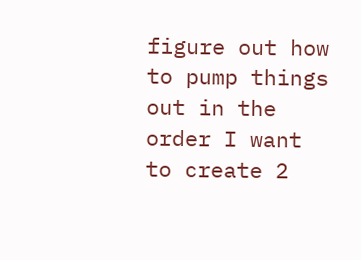figure out how to pump things out in the order I want to create 2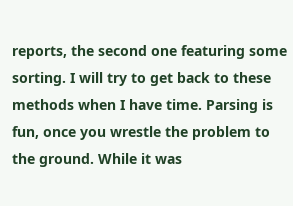reports, the second one featuring some sorting. I will try to get back to these methods when I have time. Parsing is fun, once you wrestle the problem to the ground. While it was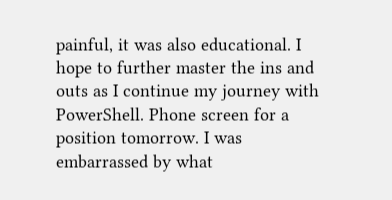painful, it was also educational. I hope to further master the ins and outs as I continue my journey with PowerShell. Phone screen for a position tomorrow. I was embarrassed by what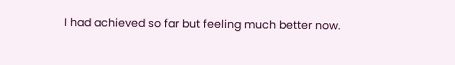I had achieved so far but feeling much better now.